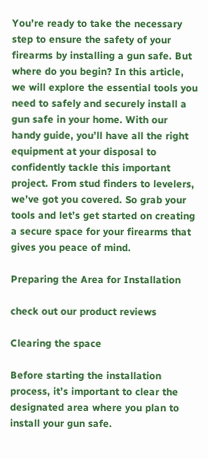You’re ready to take the necessary step to ensure the safety of your firearms by installing a gun safe. But where do you begin? In this article, we will explore the essential tools you need to safely and securely install a gun safe in your home. With our handy guide, you’ll have all the right equipment at your disposal to confidently tackle this important project. From stud finders to levelers, we’ve got you covered. So grab your tools and let’s get started on creating a secure space for your firearms that gives you peace of mind.

Preparing the Area for Installation

check out our product reviews

Clearing the space

Before starting the installation process, it’s important to clear the designated area where you plan to install your gun safe.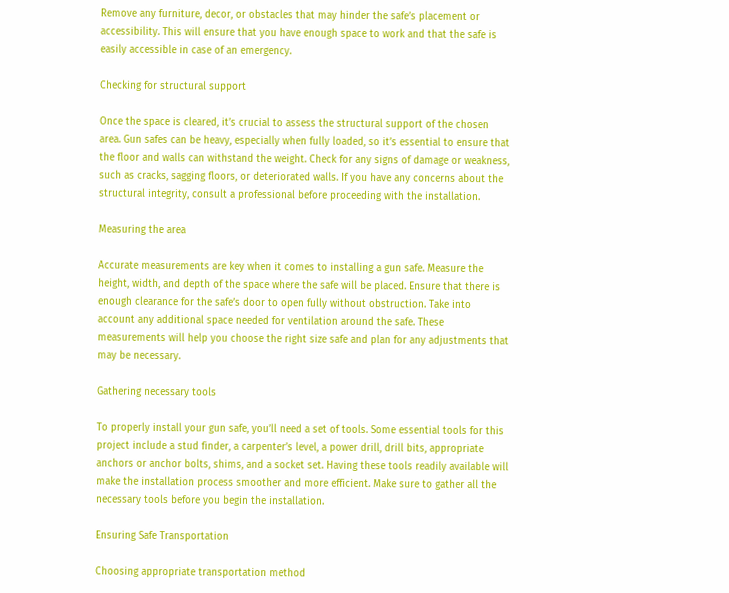Remove any furniture, decor, or obstacles that may hinder the safe’s placement or accessibility. This will ensure that you have enough space to work and that the safe is easily accessible in case of an emergency.

Checking for structural support

Once the space is cleared, it’s crucial to assess the structural support of the chosen area. Gun safes can be heavy, especially when fully loaded, so it’s essential to ensure that the floor and walls can withstand the weight. Check for any signs of damage or weakness, such as cracks, sagging floors, or deteriorated walls. If you have any concerns about the structural integrity, consult a professional before proceeding with the installation.

Measuring the area

Accurate measurements are key when it comes to installing a gun safe. Measure the height, width, and depth of the space where the safe will be placed. Ensure that there is enough clearance for the safe’s door to open fully without obstruction. Take into account any additional space needed for ventilation around the safe. These measurements will help you choose the right size safe and plan for any adjustments that may be necessary.

Gathering necessary tools

To properly install your gun safe, you’ll need a set of tools. Some essential tools for this project include a stud finder, a carpenter’s level, a power drill, drill bits, appropriate anchors or anchor bolts, shims, and a socket set. Having these tools readily available will make the installation process smoother and more efficient. Make sure to gather all the necessary tools before you begin the installation.

Ensuring Safe Transportation

Choosing appropriate transportation method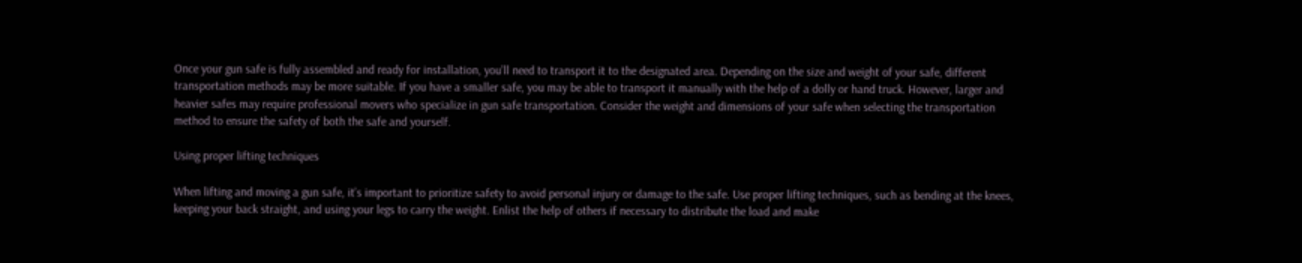Once your gun safe is fully assembled and ready for installation, you’ll need to transport it to the designated area. Depending on the size and weight of your safe, different transportation methods may be more suitable. If you have a smaller safe, you may be able to transport it manually with the help of a dolly or hand truck. However, larger and heavier safes may require professional movers who specialize in gun safe transportation. Consider the weight and dimensions of your safe when selecting the transportation method to ensure the safety of both the safe and yourself.

Using proper lifting techniques

When lifting and moving a gun safe, it’s important to prioritize safety to avoid personal injury or damage to the safe. Use proper lifting techniques, such as bending at the knees, keeping your back straight, and using your legs to carry the weight. Enlist the help of others if necessary to distribute the load and make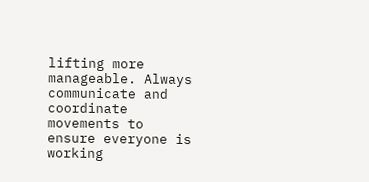lifting more manageable. Always communicate and coordinate movements to ensure everyone is working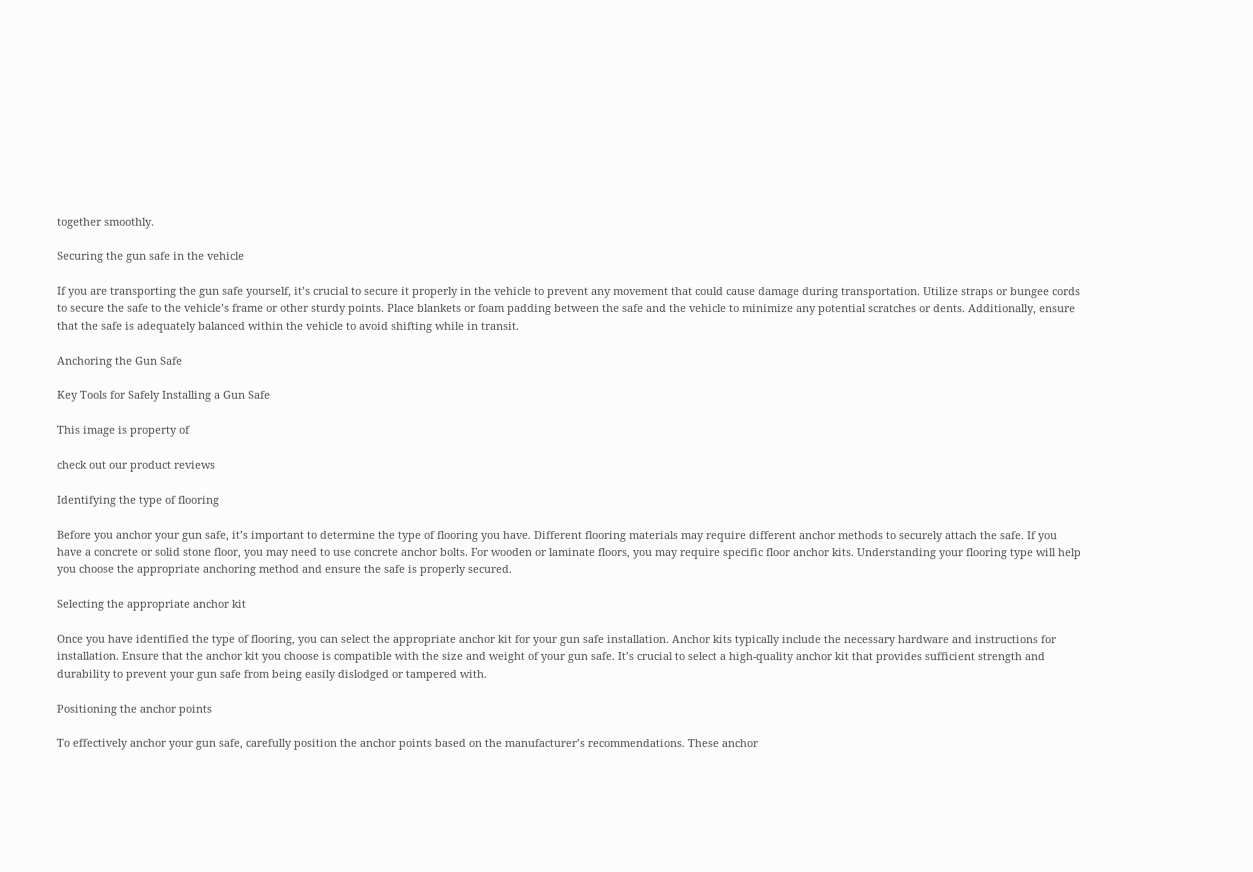together smoothly.

Securing the gun safe in the vehicle

If you are transporting the gun safe yourself, it’s crucial to secure it properly in the vehicle to prevent any movement that could cause damage during transportation. Utilize straps or bungee cords to secure the safe to the vehicle’s frame or other sturdy points. Place blankets or foam padding between the safe and the vehicle to minimize any potential scratches or dents. Additionally, ensure that the safe is adequately balanced within the vehicle to avoid shifting while in transit.

Anchoring the Gun Safe

Key Tools for Safely Installing a Gun Safe

This image is property of

check out our product reviews

Identifying the type of flooring

Before you anchor your gun safe, it’s important to determine the type of flooring you have. Different flooring materials may require different anchor methods to securely attach the safe. If you have a concrete or solid stone floor, you may need to use concrete anchor bolts. For wooden or laminate floors, you may require specific floor anchor kits. Understanding your flooring type will help you choose the appropriate anchoring method and ensure the safe is properly secured.

Selecting the appropriate anchor kit

Once you have identified the type of flooring, you can select the appropriate anchor kit for your gun safe installation. Anchor kits typically include the necessary hardware and instructions for installation. Ensure that the anchor kit you choose is compatible with the size and weight of your gun safe. It’s crucial to select a high-quality anchor kit that provides sufficient strength and durability to prevent your gun safe from being easily dislodged or tampered with.

Positioning the anchor points

To effectively anchor your gun safe, carefully position the anchor points based on the manufacturer’s recommendations. These anchor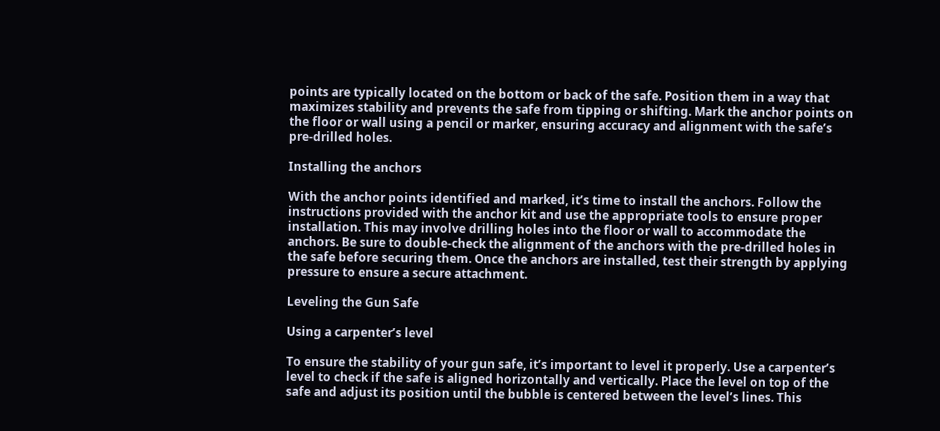points are typically located on the bottom or back of the safe. Position them in a way that maximizes stability and prevents the safe from tipping or shifting. Mark the anchor points on the floor or wall using a pencil or marker, ensuring accuracy and alignment with the safe’s pre-drilled holes.

Installing the anchors

With the anchor points identified and marked, it’s time to install the anchors. Follow the instructions provided with the anchor kit and use the appropriate tools to ensure proper installation. This may involve drilling holes into the floor or wall to accommodate the anchors. Be sure to double-check the alignment of the anchors with the pre-drilled holes in the safe before securing them. Once the anchors are installed, test their strength by applying pressure to ensure a secure attachment.

Leveling the Gun Safe

Using a carpenter’s level

To ensure the stability of your gun safe, it’s important to level it properly. Use a carpenter’s level to check if the safe is aligned horizontally and vertically. Place the level on top of the safe and adjust its position until the bubble is centered between the level’s lines. This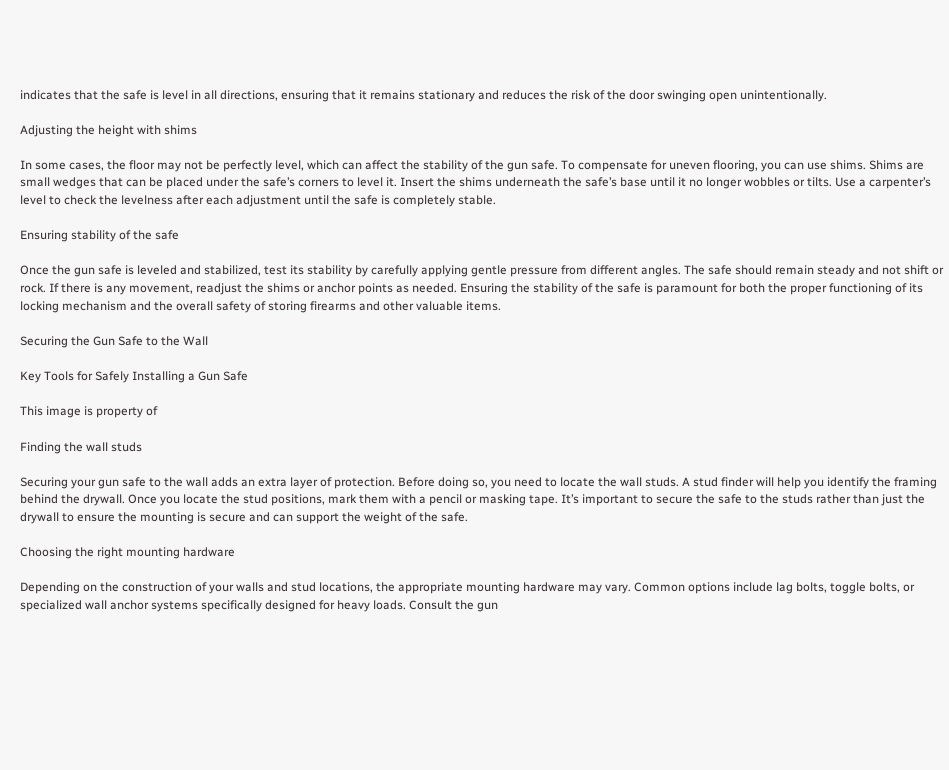indicates that the safe is level in all directions, ensuring that it remains stationary and reduces the risk of the door swinging open unintentionally.

Adjusting the height with shims

In some cases, the floor may not be perfectly level, which can affect the stability of the gun safe. To compensate for uneven flooring, you can use shims. Shims are small wedges that can be placed under the safe’s corners to level it. Insert the shims underneath the safe’s base until it no longer wobbles or tilts. Use a carpenter’s level to check the levelness after each adjustment until the safe is completely stable.

Ensuring stability of the safe

Once the gun safe is leveled and stabilized, test its stability by carefully applying gentle pressure from different angles. The safe should remain steady and not shift or rock. If there is any movement, readjust the shims or anchor points as needed. Ensuring the stability of the safe is paramount for both the proper functioning of its locking mechanism and the overall safety of storing firearms and other valuable items.

Securing the Gun Safe to the Wall

Key Tools for Safely Installing a Gun Safe

This image is property of

Finding the wall studs

Securing your gun safe to the wall adds an extra layer of protection. Before doing so, you need to locate the wall studs. A stud finder will help you identify the framing behind the drywall. Once you locate the stud positions, mark them with a pencil or masking tape. It’s important to secure the safe to the studs rather than just the drywall to ensure the mounting is secure and can support the weight of the safe.

Choosing the right mounting hardware

Depending on the construction of your walls and stud locations, the appropriate mounting hardware may vary. Common options include lag bolts, toggle bolts, or specialized wall anchor systems specifically designed for heavy loads. Consult the gun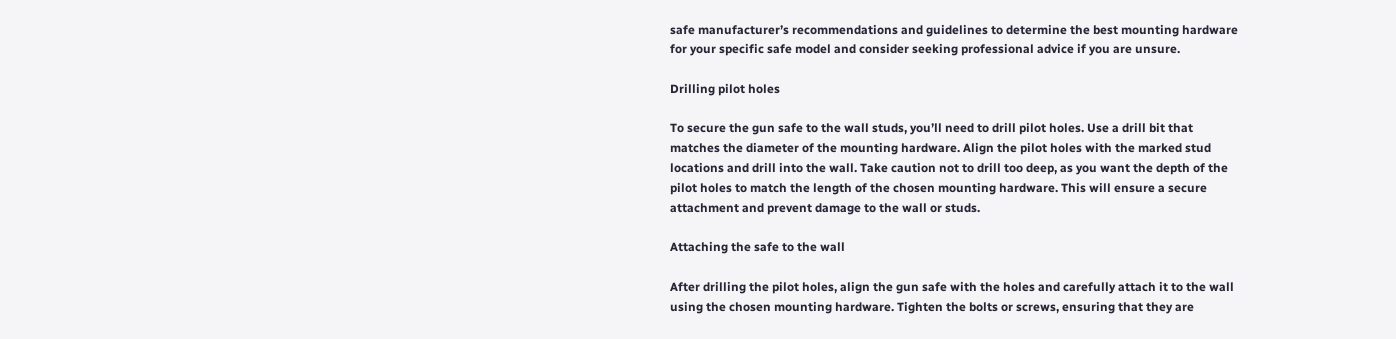safe manufacturer’s recommendations and guidelines to determine the best mounting hardware for your specific safe model and consider seeking professional advice if you are unsure.

Drilling pilot holes

To secure the gun safe to the wall studs, you’ll need to drill pilot holes. Use a drill bit that matches the diameter of the mounting hardware. Align the pilot holes with the marked stud locations and drill into the wall. Take caution not to drill too deep, as you want the depth of the pilot holes to match the length of the chosen mounting hardware. This will ensure a secure attachment and prevent damage to the wall or studs.

Attaching the safe to the wall

After drilling the pilot holes, align the gun safe with the holes and carefully attach it to the wall using the chosen mounting hardware. Tighten the bolts or screws, ensuring that they are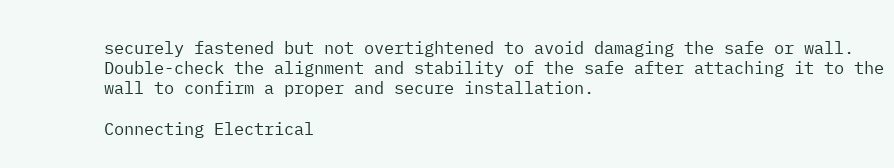securely fastened but not overtightened to avoid damaging the safe or wall. Double-check the alignment and stability of the safe after attaching it to the wall to confirm a proper and secure installation.

Connecting Electrical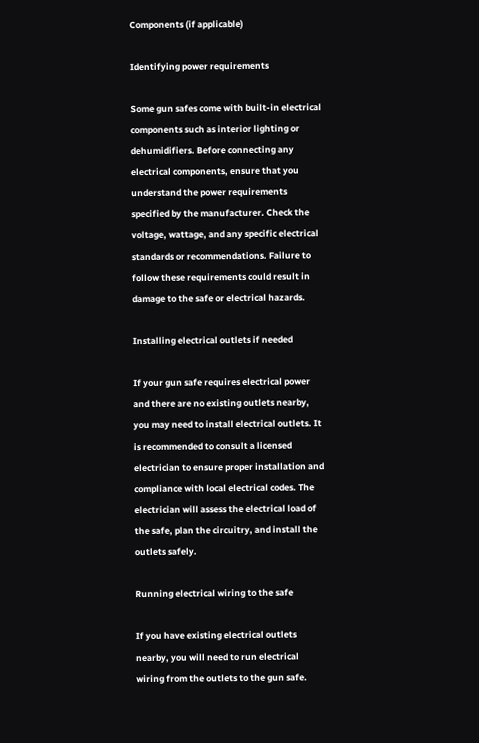Components (if applicable)

Identifying power requirements

Some gun safes come with built-in electrical components such as interior lighting or dehumidifiers. Before connecting any electrical components, ensure that you understand the power requirements specified by the manufacturer. Check the voltage, wattage, and any specific electrical standards or recommendations. Failure to follow these requirements could result in damage to the safe or electrical hazards.

Installing electrical outlets if needed

If your gun safe requires electrical power and there are no existing outlets nearby, you may need to install electrical outlets. It is recommended to consult a licensed electrician to ensure proper installation and compliance with local electrical codes. The electrician will assess the electrical load of the safe, plan the circuitry, and install the outlets safely.

Running electrical wiring to the safe

If you have existing electrical outlets nearby, you will need to run electrical wiring from the outlets to the gun safe.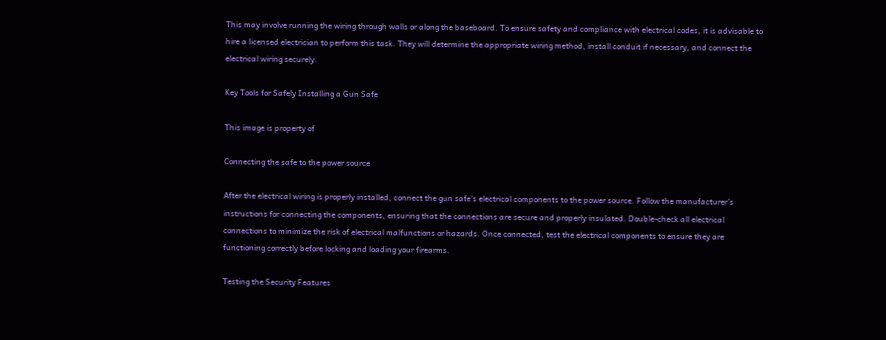This may involve running the wiring through walls or along the baseboard. To ensure safety and compliance with electrical codes, it is advisable to hire a licensed electrician to perform this task. They will determine the appropriate wiring method, install conduit if necessary, and connect the electrical wiring securely.

Key Tools for Safely Installing a Gun Safe

This image is property of

Connecting the safe to the power source

After the electrical wiring is properly installed, connect the gun safe’s electrical components to the power source. Follow the manufacturer’s instructions for connecting the components, ensuring that the connections are secure and properly insulated. Double-check all electrical connections to minimize the risk of electrical malfunctions or hazards. Once connected, test the electrical components to ensure they are functioning correctly before locking and loading your firearms.

Testing the Security Features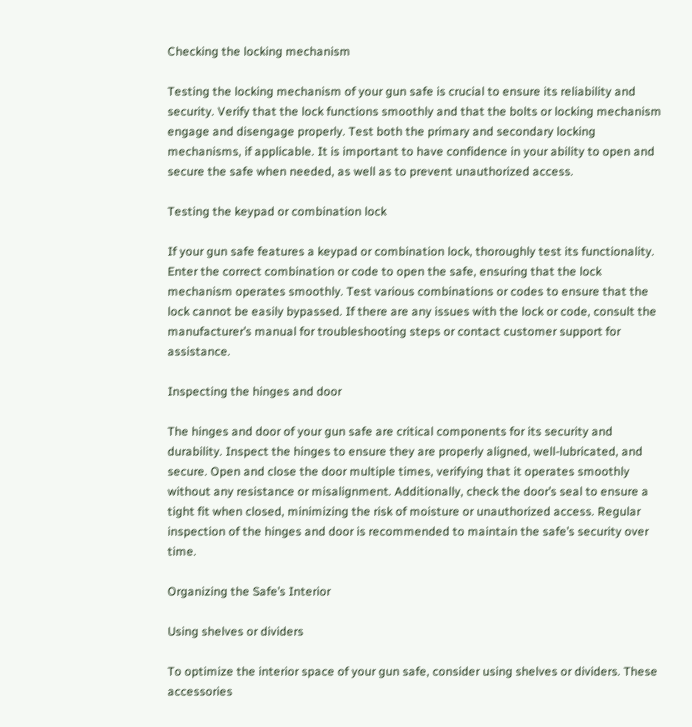Checking the locking mechanism

Testing the locking mechanism of your gun safe is crucial to ensure its reliability and security. Verify that the lock functions smoothly and that the bolts or locking mechanism engage and disengage properly. Test both the primary and secondary locking mechanisms, if applicable. It is important to have confidence in your ability to open and secure the safe when needed, as well as to prevent unauthorized access.

Testing the keypad or combination lock

If your gun safe features a keypad or combination lock, thoroughly test its functionality. Enter the correct combination or code to open the safe, ensuring that the lock mechanism operates smoothly. Test various combinations or codes to ensure that the lock cannot be easily bypassed. If there are any issues with the lock or code, consult the manufacturer’s manual for troubleshooting steps or contact customer support for assistance.

Inspecting the hinges and door

The hinges and door of your gun safe are critical components for its security and durability. Inspect the hinges to ensure they are properly aligned, well-lubricated, and secure. Open and close the door multiple times, verifying that it operates smoothly without any resistance or misalignment. Additionally, check the door’s seal to ensure a tight fit when closed, minimizing the risk of moisture or unauthorized access. Regular inspection of the hinges and door is recommended to maintain the safe’s security over time.

Organizing the Safe’s Interior

Using shelves or dividers

To optimize the interior space of your gun safe, consider using shelves or dividers. These accessories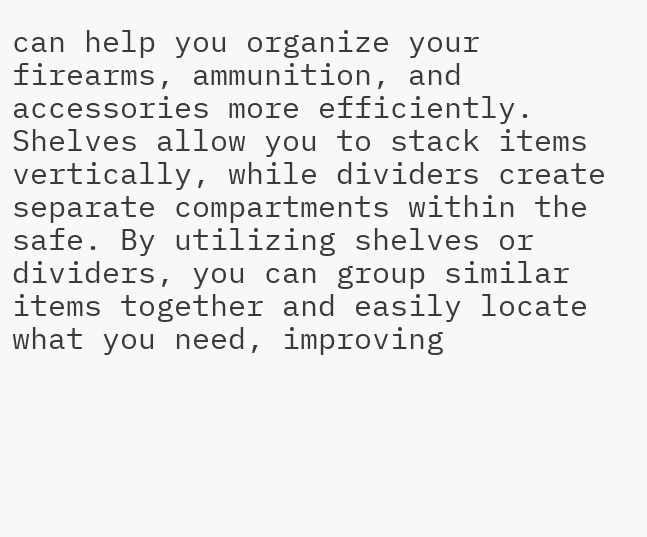can help you organize your firearms, ammunition, and accessories more efficiently. Shelves allow you to stack items vertically, while dividers create separate compartments within the safe. By utilizing shelves or dividers, you can group similar items together and easily locate what you need, improving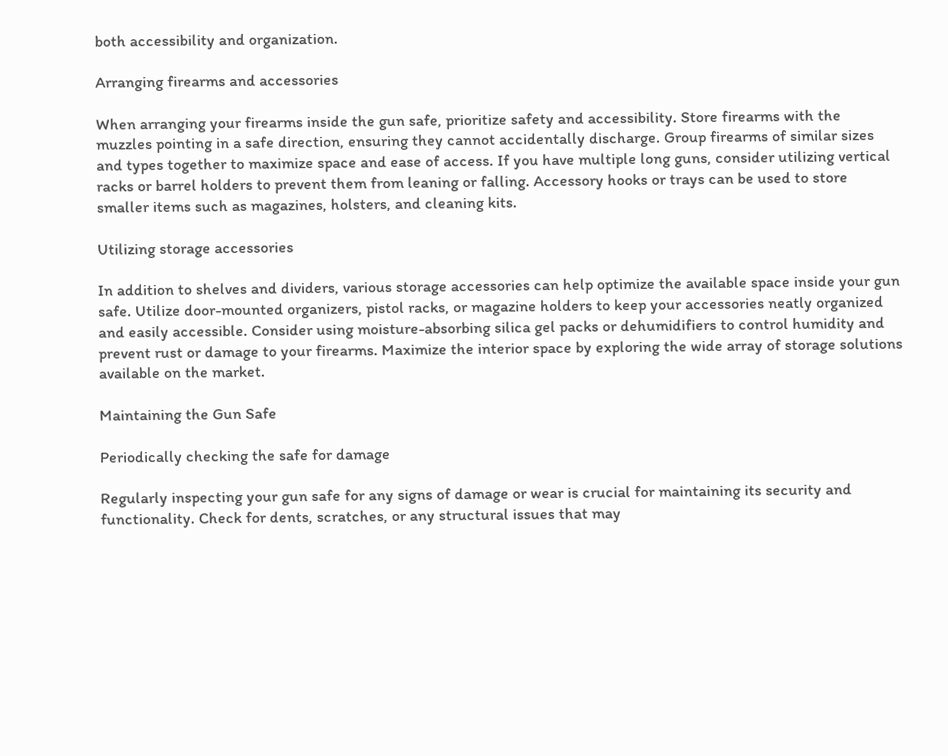both accessibility and organization.

Arranging firearms and accessories

When arranging your firearms inside the gun safe, prioritize safety and accessibility. Store firearms with the muzzles pointing in a safe direction, ensuring they cannot accidentally discharge. Group firearms of similar sizes and types together to maximize space and ease of access. If you have multiple long guns, consider utilizing vertical racks or barrel holders to prevent them from leaning or falling. Accessory hooks or trays can be used to store smaller items such as magazines, holsters, and cleaning kits.

Utilizing storage accessories

In addition to shelves and dividers, various storage accessories can help optimize the available space inside your gun safe. Utilize door-mounted organizers, pistol racks, or magazine holders to keep your accessories neatly organized and easily accessible. Consider using moisture-absorbing silica gel packs or dehumidifiers to control humidity and prevent rust or damage to your firearms. Maximize the interior space by exploring the wide array of storage solutions available on the market.

Maintaining the Gun Safe

Periodically checking the safe for damage

Regularly inspecting your gun safe for any signs of damage or wear is crucial for maintaining its security and functionality. Check for dents, scratches, or any structural issues that may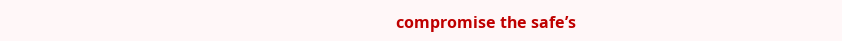compromise the safe’s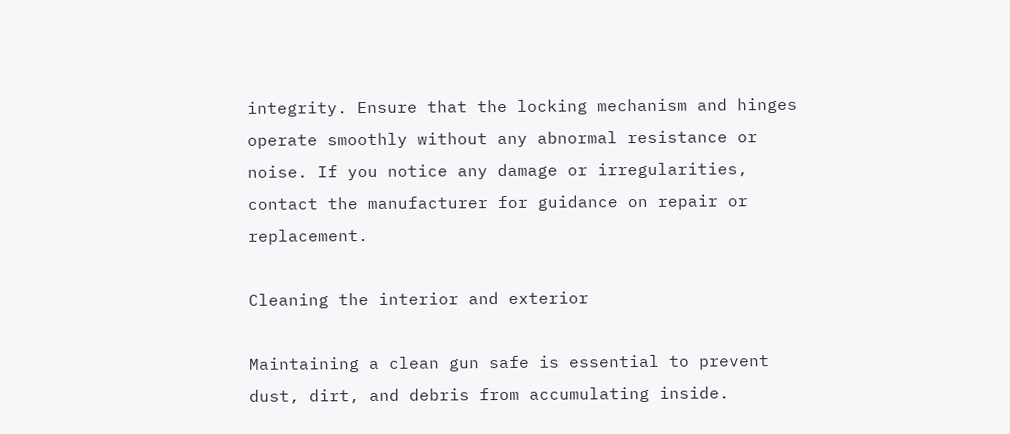integrity. Ensure that the locking mechanism and hinges operate smoothly without any abnormal resistance or noise. If you notice any damage or irregularities, contact the manufacturer for guidance on repair or replacement.

Cleaning the interior and exterior

Maintaining a clean gun safe is essential to prevent dust, dirt, and debris from accumulating inside.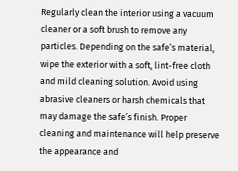Regularly clean the interior using a vacuum cleaner or a soft brush to remove any particles. Depending on the safe’s material, wipe the exterior with a soft, lint-free cloth and mild cleaning solution. Avoid using abrasive cleaners or harsh chemicals that may damage the safe’s finish. Proper cleaning and maintenance will help preserve the appearance and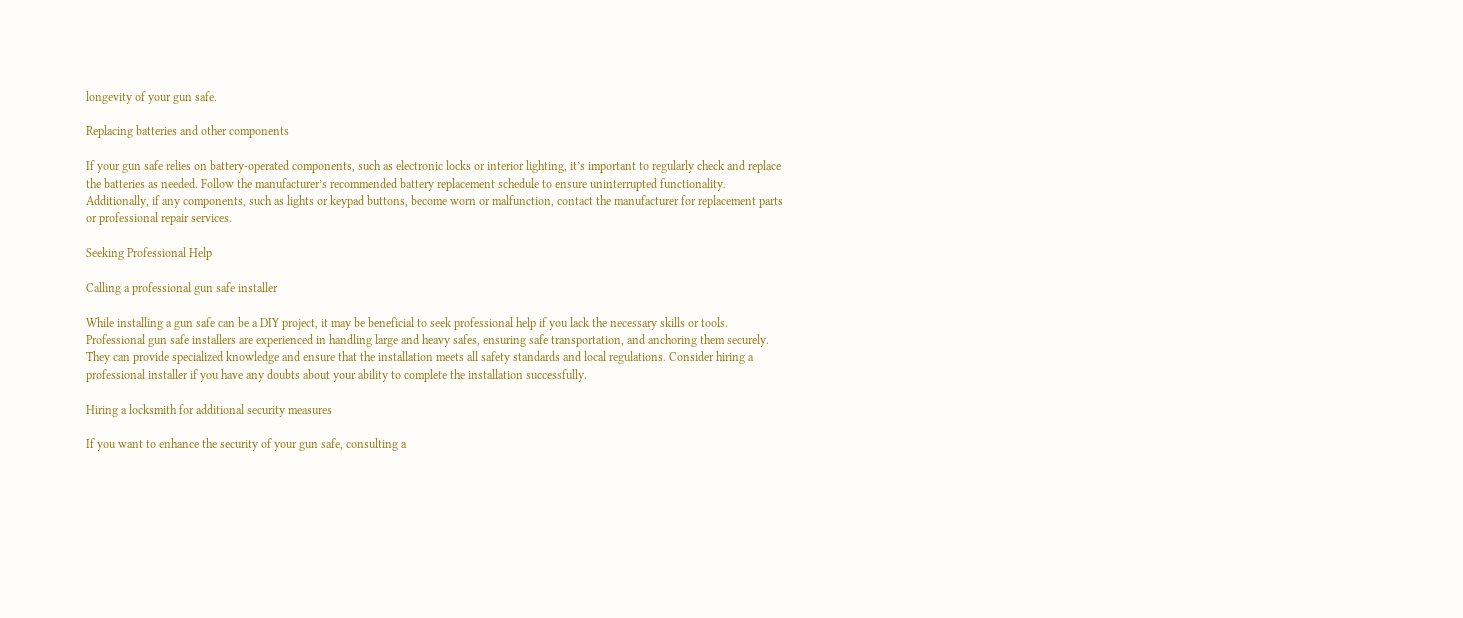longevity of your gun safe.

Replacing batteries and other components

If your gun safe relies on battery-operated components, such as electronic locks or interior lighting, it’s important to regularly check and replace the batteries as needed. Follow the manufacturer’s recommended battery replacement schedule to ensure uninterrupted functionality. Additionally, if any components, such as lights or keypad buttons, become worn or malfunction, contact the manufacturer for replacement parts or professional repair services.

Seeking Professional Help

Calling a professional gun safe installer

While installing a gun safe can be a DIY project, it may be beneficial to seek professional help if you lack the necessary skills or tools. Professional gun safe installers are experienced in handling large and heavy safes, ensuring safe transportation, and anchoring them securely. They can provide specialized knowledge and ensure that the installation meets all safety standards and local regulations. Consider hiring a professional installer if you have any doubts about your ability to complete the installation successfully.

Hiring a locksmith for additional security measures

If you want to enhance the security of your gun safe, consulting a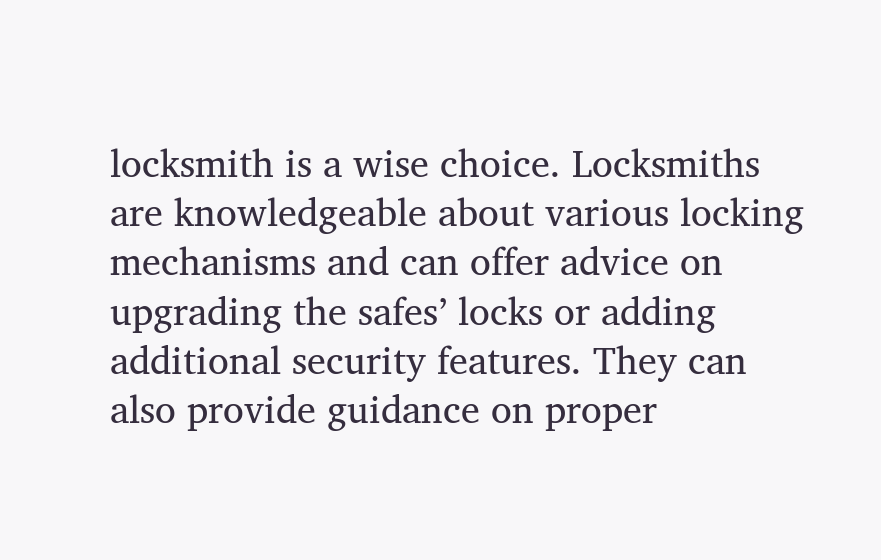locksmith is a wise choice. Locksmiths are knowledgeable about various locking mechanisms and can offer advice on upgrading the safes’ locks or adding additional security features. They can also provide guidance on proper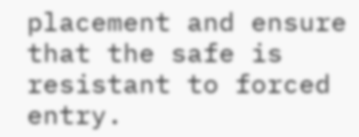placement and ensure that the safe is resistant to forced entry.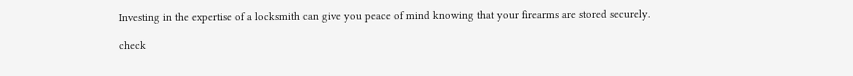Investing in the expertise of a locksmith can give you peace of mind knowing that your firearms are stored securely.

check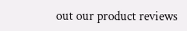out our product reviews